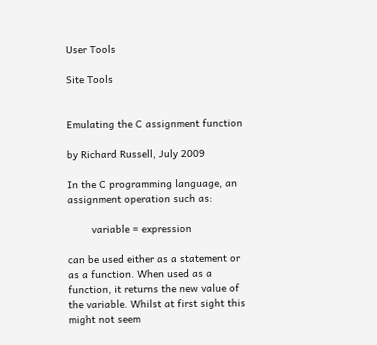User Tools

Site Tools


Emulating the C assignment function

by Richard Russell, July 2009

In the C programming language, an assignment operation such as:

        variable = expression

can be used either as a statement or as a function. When used as a function, it returns the new value of the variable. Whilst at first sight this might not seem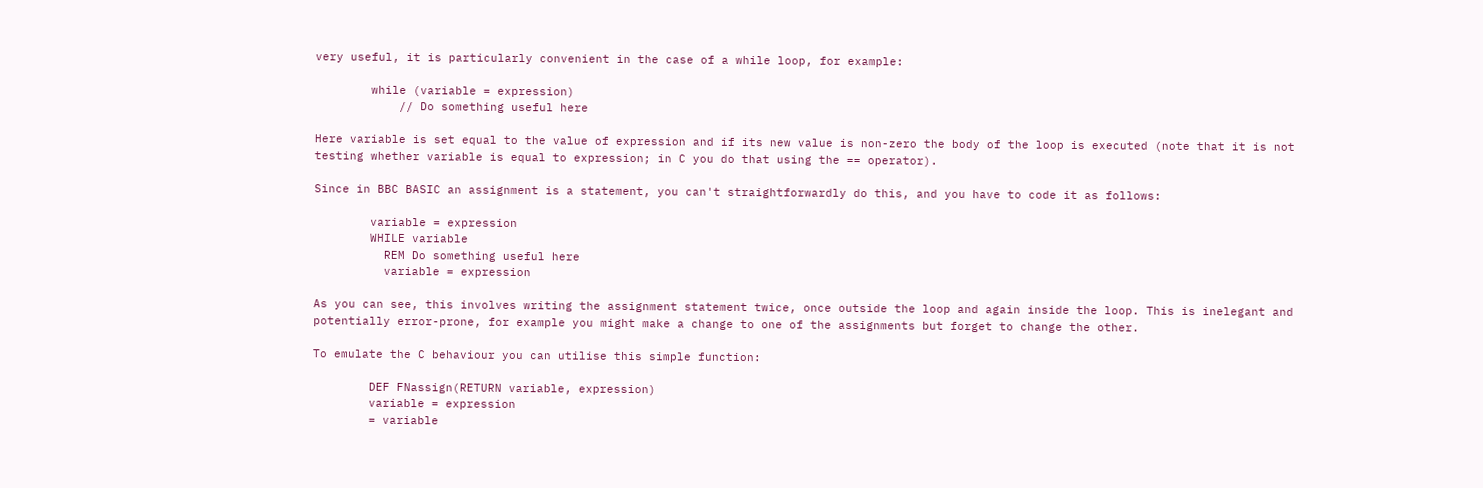very useful, it is particularly convenient in the case of a while loop, for example:

        while (variable = expression)
            // Do something useful here

Here variable is set equal to the value of expression and if its new value is non-zero the body of the loop is executed (note that it is not testing whether variable is equal to expression; in C you do that using the == operator).

Since in BBC BASIC an assignment is a statement, you can't straightforwardly do this, and you have to code it as follows:

        variable = expression
        WHILE variable
          REM Do something useful here
          variable = expression

As you can see, this involves writing the assignment statement twice, once outside the loop and again inside the loop. This is inelegant and potentially error-prone, for example you might make a change to one of the assignments but forget to change the other.

To emulate the C behaviour you can utilise this simple function:

        DEF FNassign(RETURN variable, expression)
        variable = expression
        = variable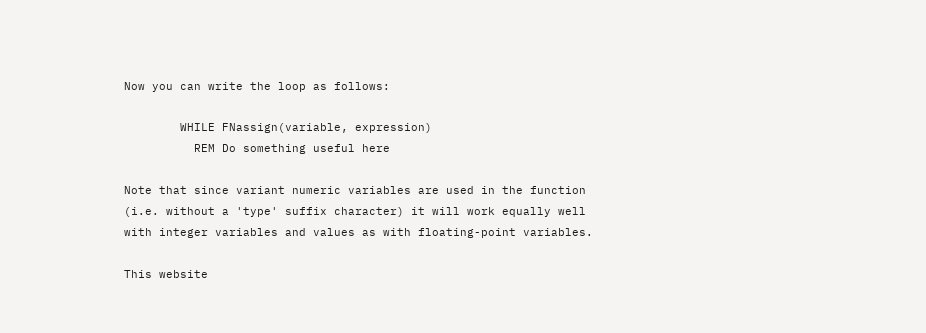Now you can write the loop as follows:

        WHILE FNassign(variable, expression)
          REM Do something useful here

Note that since variant numeric variables are used in the function (i.e. without a 'type' suffix character) it will work equally well with integer variables and values as with floating-point variables.

This website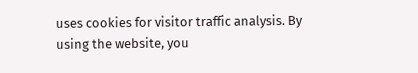uses cookies for visitor traffic analysis. By using the website, you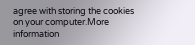agree with storing the cookies on your computer.More information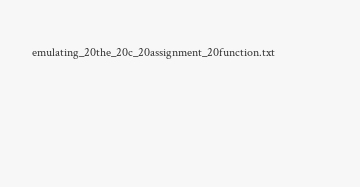emulating_20the_20c_20assignment_20function.txt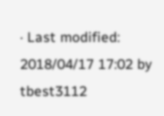· Last modified: 2018/04/17 17:02 by tbest3112